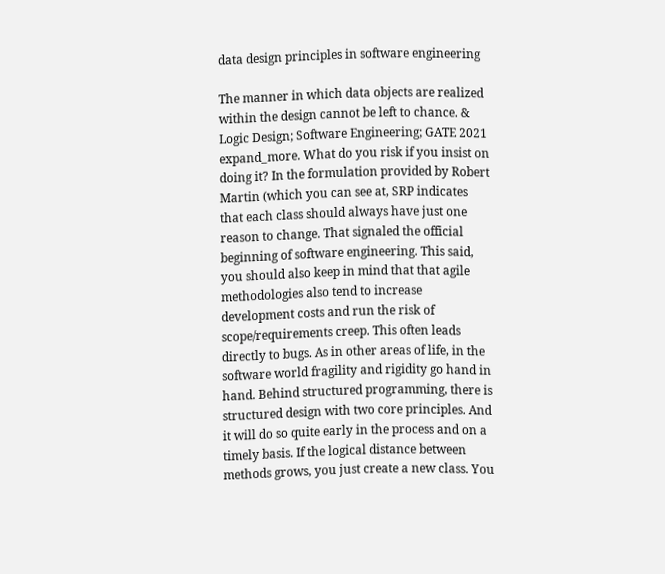data design principles in software engineering

The manner in which data objects are realized within the design cannot be left to chance. & Logic Design; Software Engineering; GATE 2021 expand_more. What do you risk if you insist on doing it? In the formulation provided by Robert Martin (which you can see at, SRP indicates that each class should always have just one reason to change. That signaled the official beginning of software engineering. This said, you should also keep in mind that that agile methodologies also tend to increase development costs and run the risk of scope/requirements creep. This often leads directly to bugs. As in other areas of life, in the software world fragility and rigidity go hand in hand. Behind structured programming, there is structured design with two core principles. And it will do so quite early in the process and on a timely basis. If the logical distance between methods grows, you just create a new class. You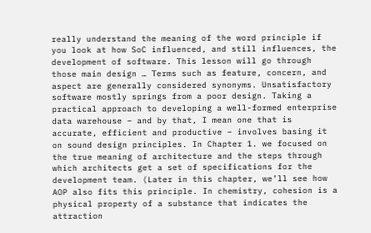really understand the meaning of the word principle if you look at how SoC influenced, and still influences, the development of software. This lesson will go through those main design … Terms such as feature, concern, and aspect are generally considered synonyms. Unsatisfactory software mostly springs from a poor design. Taking a practical approach to developing a well-formed enterprise data warehouse – and by that, I mean one that is accurate, efficient and productive – involves basing it on sound design principles. In Chapter 1. we focused on the true meaning of architecture and the steps through which architects get a set of specifications for the development team. (Later in this chapter, we’ll see how AOP also fits this principle. In chemistry, cohesion is a physical property of a substance that indicates the attraction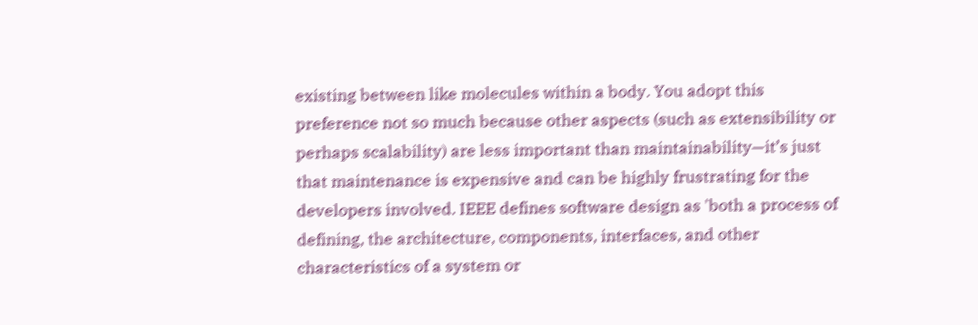existing between like molecules within a body. You adopt this preference not so much because other aspects (such as extensibility or perhaps scalability) are less important than maintainability—it’s just that maintenance is expensive and can be highly frustrating for the developers involved. IEEE defines software design as 'both a process of defining, the architecture, components, interfaces, and other characteristics of a system or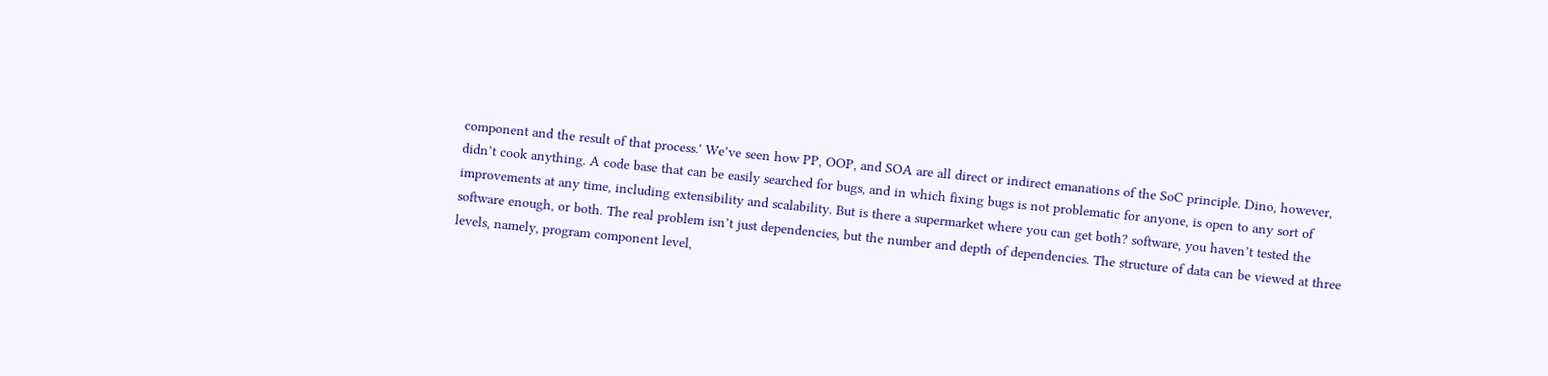component and the result of that process.' We’ve seen how PP, OOP, and SOA are all direct or indirect emanations of the SoC principle. Dino, however, didn’t cook anything. A code base that can be easily searched for bugs, and in which fixing bugs is not problematic for anyone, is open to any sort of improvements at any time, including extensibility and scalability. But is there a supermarket where you can get both? software, you haven’t tested the software enough, or both. The real problem isn’t just dependencies, but the number and depth of dependencies. The structure of data can be viewed at three levels, namely, program component level,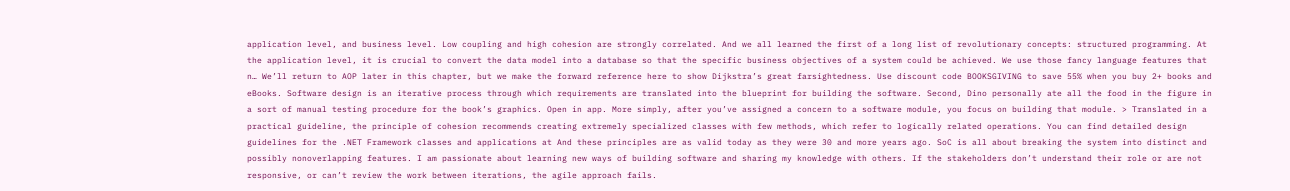application level, and business level. Low coupling and high cohesion are strongly correlated. And we all learned the first of a long list of revolutionary concepts: structured programming. At the application level, it is crucial to convert the data model into a database so that the specific business objectives of a system could be achieved. We use those fancy language features that n… We’ll return to AOP later in this chapter, but we make the forward reference here to show Dijkstra’s great farsightedness. Use discount code BOOKSGIVING to save 55% when you buy 2+ books and eBooks. Software design is an iterative process through which requirements are translated into the blueprint for building the software. Second, Dino personally ate all the food in the figure in a sort of manual testing procedure for the book’s graphics. Open in app. More simply, after you’ve assigned a concern to a software module, you focus on building that module. > Translated in a practical guideline, the principle of cohesion recommends creating extremely specialized classes with few methods, which refer to logically related operations. You can find detailed design guidelines for the .NET Framework classes and applications at And these principles are as valid today as they were 30 and more years ago. SoC is all about breaking the system into distinct and possibly nonoverlapping features. I am passionate about learning new ways of building software and sharing my knowledge with others. If the stakeholders don’t understand their role or are not responsive, or can’t review the work between iterations, the agile approach fails.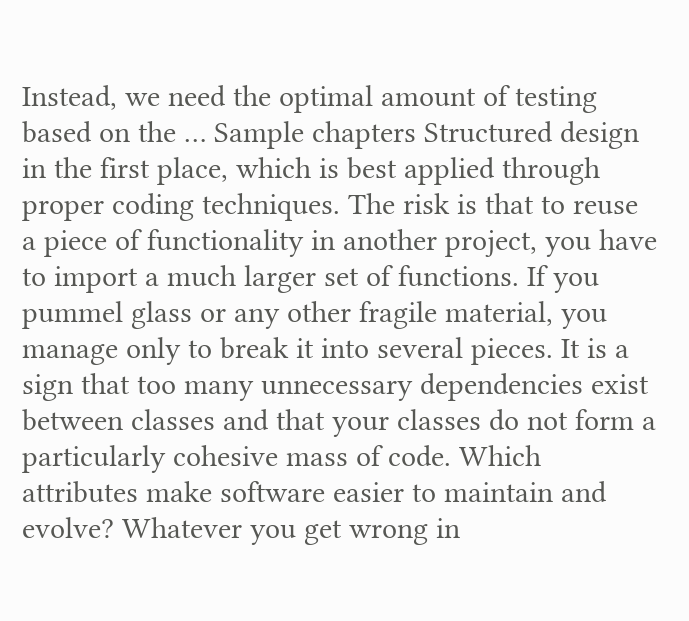Instead, we need the optimal amount of testing based on the … Sample chapters Structured design in the first place, which is best applied through proper coding techniques. The risk is that to reuse a piece of functionality in another project, you have to import a much larger set of functions. If you pummel glass or any other fragile material, you manage only to break it into several pieces. It is a sign that too many unnecessary dependencies exist between classes and that your classes do not form a particularly cohesive mass of code. Which attributes make software easier to maintain and evolve? Whatever you get wrong in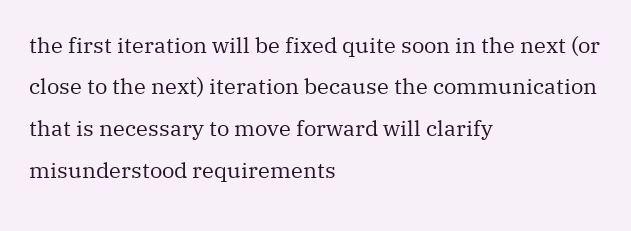the first iteration will be fixed quite soon in the next (or close to the next) iteration because the communication that is necessary to move forward will clarify misunderstood requirements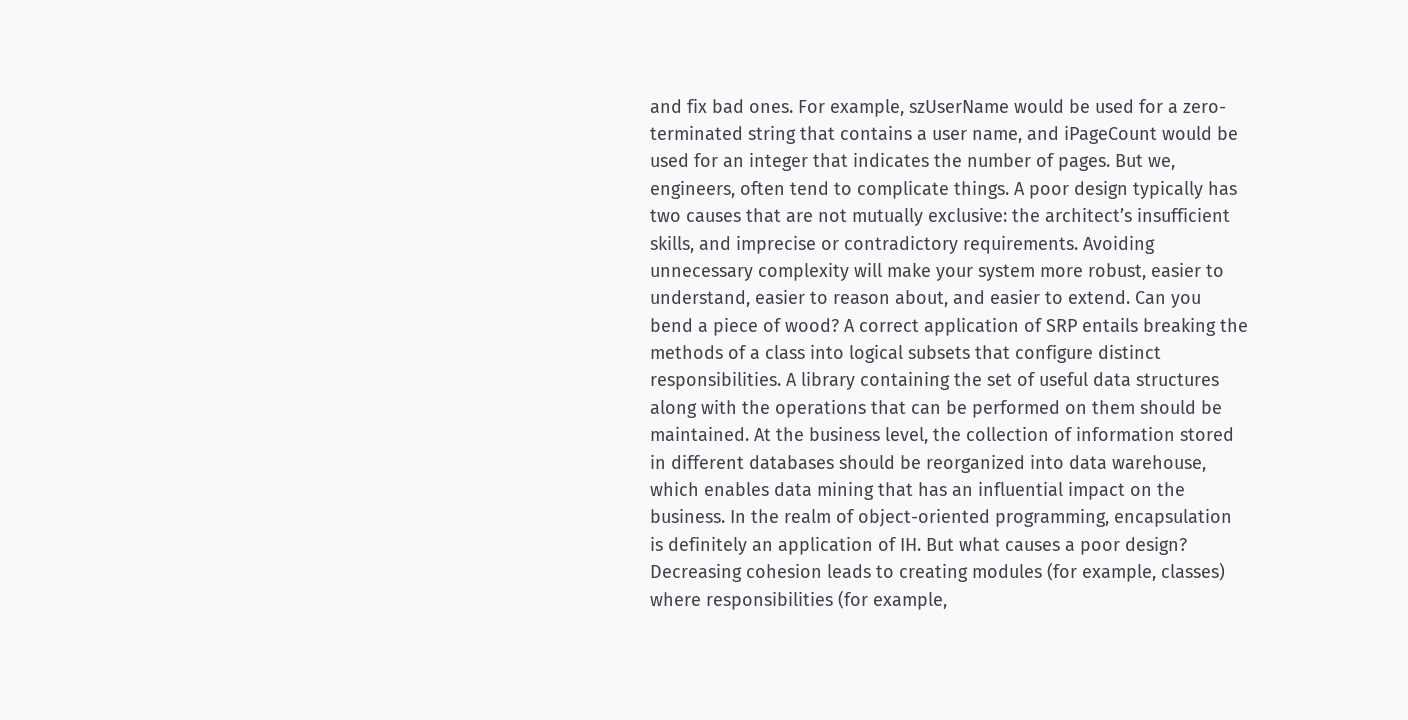and fix bad ones. For example, szUserName would be used for a zero-terminated string that contains a user name, and iPageCount would be used for an integer that indicates the number of pages. But we, engineers, often tend to complicate things. A poor design typically has two causes that are not mutually exclusive: the architect’s insufficient skills, and imprecise or contradictory requirements. Avoiding unnecessary complexity will make your system more robust, easier to understand, easier to reason about, and easier to extend. Can you bend a piece of wood? A correct application of SRP entails breaking the methods of a class into logical subsets that configure distinct responsibilities. A library containing the set of useful data structures along with the operations that can be performed on them should be maintained. At the business level, the collection of information stored in different databases should be reorganized into data warehouse, which enables data mining that has an influential impact on the business. In the realm of object-oriented programming, encapsulation is definitely an application of IH. But what causes a poor design? Decreasing cohesion leads to creating modules (for example, classes) where responsibilities (for example,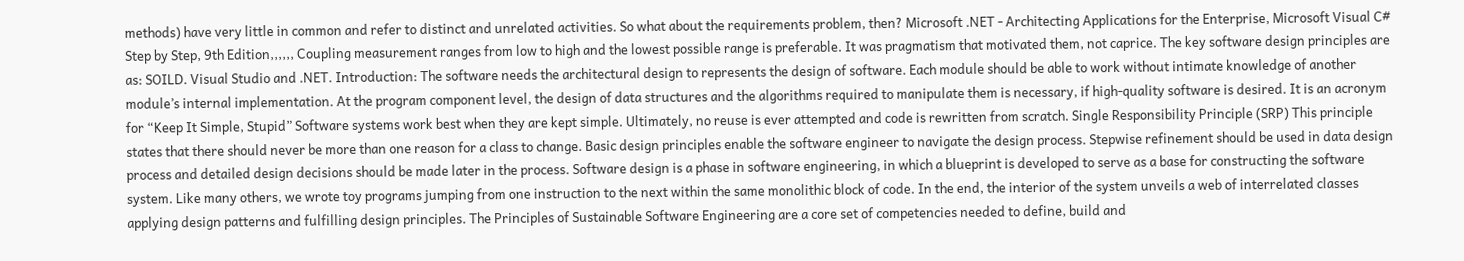methods) have very little in common and refer to distinct and unrelated activities. So what about the requirements problem, then? Microsoft .NET - Architecting Applications for the Enterprise, Microsoft Visual C# Step by Step, 9th Edition,,,,,, Coupling measurement ranges from low to high and the lowest possible range is preferable. It was pragmatism that motivated them, not caprice. The key software design principles are as: SOILD. Visual Studio and .NET. Introduction: The software needs the architectural design to represents the design of software. Each module should be able to work without intimate knowledge of another module’s internal implementation. At the program component level, the design of data structures and the algorithms required to manipulate them is necessary, if high-quality software is desired. It is an acronym for “Keep It Simple, Stupid” Software systems work best when they are kept simple. Ultimately, no reuse is ever attempted and code is rewritten from scratch. Single Responsibility Principle (SRP) This principle states that there should never be more than one reason for a class to change. Basic design principles enable the software engineer to navigate the design process. Stepwise refinement should be used in data design process and detailed design decisions should be made later in the process. Software design is a phase in software engineering, in which a blueprint is developed to serve as a base for constructing the software system. Like many others, we wrote toy programs jumping from one instruction to the next within the same monolithic block of code. In the end, the interior of the system unveils a web of interrelated classes applying design patterns and fulfilling design principles. The Principles of Sustainable Software Engineering are a core set of competencies needed to define, build and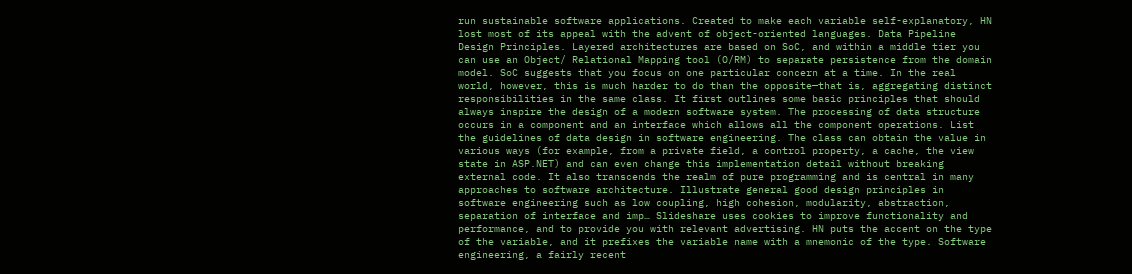run sustainable software applications. Created to make each variable self-explanatory, HN lost most of its appeal with the advent of object-oriented languages. Data Pipeline Design Principles. Layered architectures are based on SoC, and within a middle tier you can use an Object/ Relational Mapping tool (O/RM) to separate persistence from the domain model. SoC suggests that you focus on one particular concern at a time. In the real world, however, this is much harder to do than the opposite—that is, aggregating distinct responsibilities in the same class. It first outlines some basic principles that should always inspire the design of a modern software system. The processing of data structure occurs in a component and an interface which allows all the component operations. List the guidelines of data design in software engineering. The class can obtain the value in various ways (for example, from a private field, a control property, a cache, the view state in ASP.NET) and can even change this implementation detail without breaking external code. It also transcends the realm of pure programming and is central in many approaches to software architecture. Illustrate general good design principles in software engineering such as low coupling, high cohesion, modularity, abstraction, separation of interface and imp… Slideshare uses cookies to improve functionality and performance, and to provide you with relevant advertising. HN puts the accent on the type of the variable, and it prefixes the variable name with a mnemonic of the type. Software engineering, a fairly recent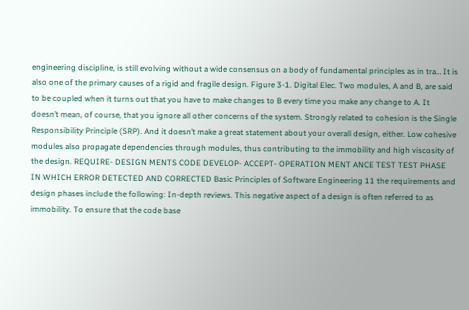engineering discipline, is still evolving without a wide consensus on a body of fundamental principles as in tra… It is also one of the primary causes of a rigid and fragile design. Figure 3-1. Digital Elec. Two modules, A and B, are said to be coupled when it turns out that you have to make changes to B every time you make any change to A. It doesn’t mean, of course, that you ignore all other concerns of the system. Strongly related to cohesion is the Single Responsibility Principle (SRP). And it doesn’t make a great statement about your overall design, either. Low cohesive modules also propagate dependencies through modules, thus contributing to the immobility and high viscosity of the design. REQUIRE- DESIGN MENTS CODE DEVELOP- ACCEPT- OPERATION MENT ANCE TEST TEST PHASE IN WHICH ERROR DETECTED AND CORRECTED Basic Principles of Software Engineering 11 the requirements and design phases include the following: In-depth reviews. This negative aspect of a design is often referred to as immobility. To ensure that the code base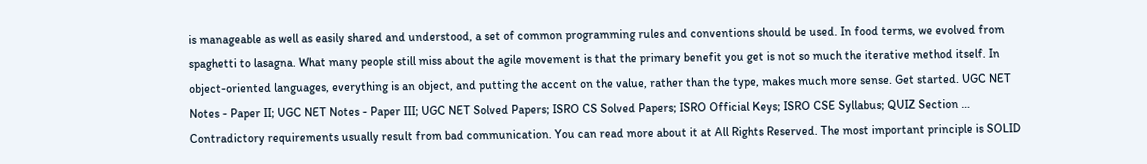is manageable as well as easily shared and understood, a set of common programming rules and conventions should be used. In food terms, we evolved from spaghetti to lasagna. What many people still miss about the agile movement is that the primary benefit you get is not so much the iterative method itself. In object-oriented languages, everything is an object, and putting the accent on the value, rather than the type, makes much more sense. Get started. UGC NET Notes - Paper II; UGC NET Notes - Paper III; UGC NET Solved Papers; ISRO CS Solved Papers; ISRO Official Keys; ISRO CSE Syllabus; QUIZ Section … Contradictory requirements usually result from bad communication. You can read more about it at All Rights Reserved. The most important principle is SOLID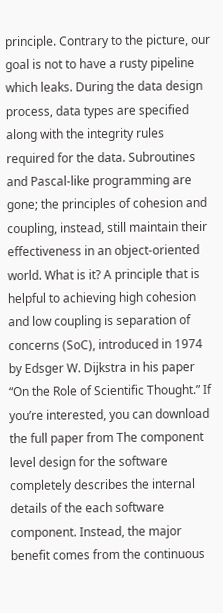principle. Contrary to the picture, our goal is not to have a rusty pipeline which leaks. During the data design process, data types are specified along with the integrity rules required for the data. Subroutines and Pascal-like programming are gone; the principles of cohesion and coupling, instead, still maintain their effectiveness in an object-oriented world. What is it? A principle that is helpful to achieving high cohesion and low coupling is separation of concerns (SoC), introduced in 1974 by Edsger W. Dijkstra in his paper “On the Role of Scientific Thought.” If you’re interested, you can download the full paper from The component level design for the software completely describes the internal details of the each software component. Instead, the major benefit comes from the continuous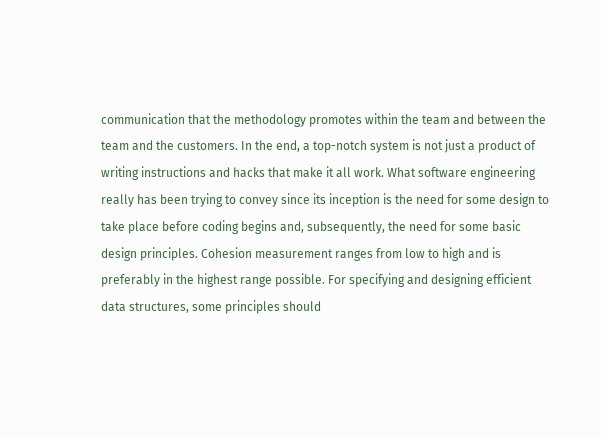communication that the methodology promotes within the team and between the team and the customers. In the end, a top-notch system is not just a product of writing instructions and hacks that make it all work. What software engineering really has been trying to convey since its inception is the need for some design to take place before coding begins and, subsequently, the need for some basic design principles. Cohesion measurement ranges from low to high and is preferably in the highest range possible. For specifying and designing efficient data structures, some principles should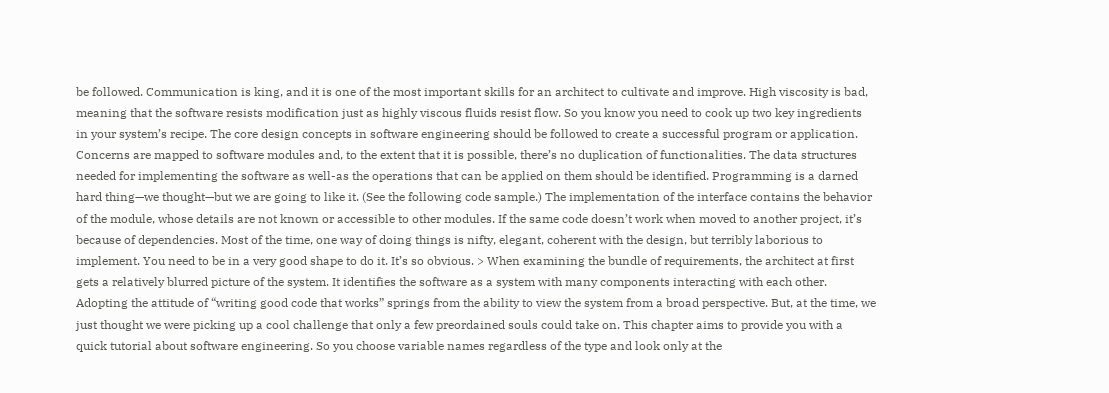be followed. Communication is king, and it is one of the most important skills for an architect to cultivate and improve. High viscosity is bad, meaning that the software resists modification just as highly viscous fluids resist flow. So you know you need to cook up two key ingredients in your system’s recipe. The core design concepts in software engineering should be followed to create a successful program or application. Concerns are mapped to software modules and, to the extent that it is possible, there’s no duplication of functionalities. The data structures needed for implementing the software as well-as the operations that can be applied on them should be identified. Programming is a darned hard thing—we thought—but we are going to like it. (See the following code sample.) The implementation of the interface contains the behavior of the module, whose details are not known or accessible to other modules. If the same code doesn’t work when moved to another project, it’s because of dependencies. Most of the time, one way of doing things is nifty, elegant, coherent with the design, but terribly laborious to implement. You need to be in a very good shape to do it. It’s so obvious. > When examining the bundle of requirements, the architect at first gets a relatively blurred picture of the system. It identifies the software as a system with many components interacting with each other. Adopting the attitude of “writing good code that works” springs from the ability to view the system from a broad perspective. But, at the time, we just thought we were picking up a cool challenge that only a few preordained souls could take on. This chapter aims to provide you with a quick tutorial about software engineering. So you choose variable names regardless of the type and look only at the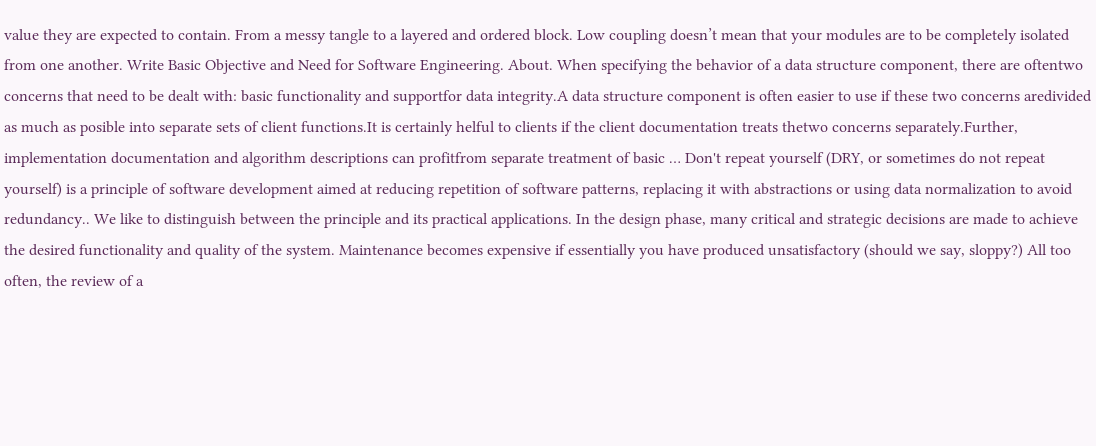value they are expected to contain. From a messy tangle to a layered and ordered block. Low coupling doesn’t mean that your modules are to be completely isolated from one another. Write Basic Objective and Need for Software Engineering. About. When specifying the behavior of a data structure component, there are oftentwo concerns that need to be dealt with: basic functionality and supportfor data integrity.A data structure component is often easier to use if these two concerns aredivided as much as posible into separate sets of client functions.It is certainly helful to clients if the client documentation treats thetwo concerns separately.Further, implementation documentation and algorithm descriptions can profitfrom separate treatment of basic … Don't repeat yourself (DRY, or sometimes do not repeat yourself) is a principle of software development aimed at reducing repetition of software patterns, replacing it with abstractions or using data normalization to avoid redundancy.. We like to distinguish between the principle and its practical applications. In the design phase, many critical and strategic decisions are made to achieve the desired functionality and quality of the system. Maintenance becomes expensive if essentially you have produced unsatisfactory (should we say, sloppy?) All too often, the review of a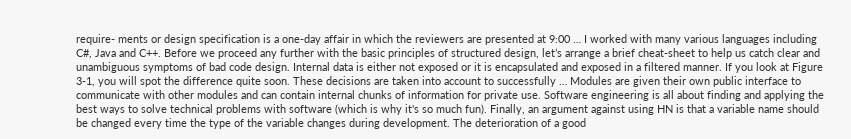require- ments or design specification is a one-day affair in which the reviewers are presented at 9:00 … I worked with many various languages including C#, Java and C++. Before we proceed any further with the basic principles of structured design, let’s arrange a brief cheat-sheet to help us catch clear and unambiguous symptoms of bad code design. Internal data is either not exposed or it is encapsulated and exposed in a filtered manner. If you look at Figure 3-1, you will spot the difference quite soon. These decisions are taken into account to successfully … Modules are given their own public interface to communicate with other modules and can contain internal chunks of information for private use. Software engineering is all about finding and applying the best ways to solve technical problems with software (which is why it's so much fun). Finally, an argument against using HN is that a variable name should be changed every time the type of the variable changes during development. The deterioration of a good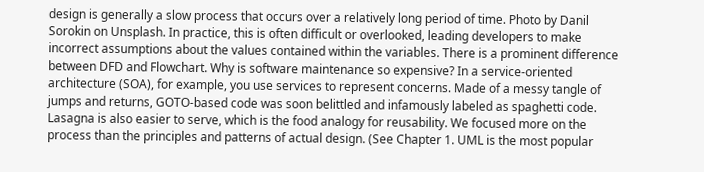design is generally a slow process that occurs over a relatively long period of time. Photo by Danil Sorokin on Unsplash. In practice, this is often difficult or overlooked, leading developers to make incorrect assumptions about the values contained within the variables. There is a prominent difference between DFD and Flowchart. Why is software maintenance so expensive? In a service-oriented architecture (SOA), for example, you use services to represent concerns. Made of a messy tangle of jumps and returns, GOTO-based code was soon belittled and infamously labeled as spaghetti code. Lasagna is also easier to serve, which is the food analogy for reusability. We focused more on the process than the principles and patterns of actual design. (See Chapter 1. UML is the most popular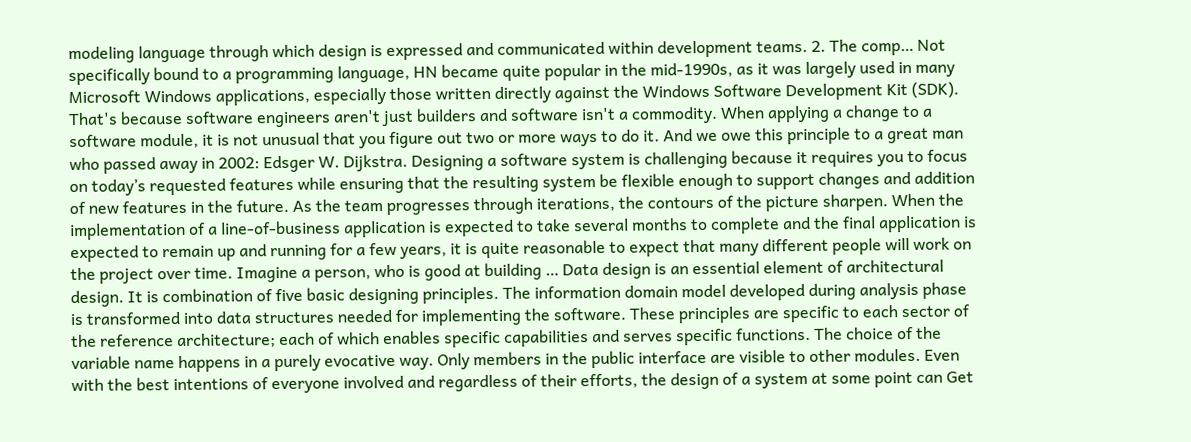modeling language through which design is expressed and communicated within development teams. 2. The comp… Not specifically bound to a programming language, HN became quite popular in the mid-1990s, as it was largely used in many Microsoft Windows applications, especially those written directly against the Windows Software Development Kit (SDK). That's because software engineers aren't just builders and software isn't a commodity. When applying a change to a software module, it is not unusual that you figure out two or more ways to do it. And we owe this principle to a great man who passed away in 2002: Edsger W. Dijkstra. Designing a software system is challenging because it requires you to focus on today’s requested features while ensuring that the resulting system be flexible enough to support changes and addition of new features in the future. As the team progresses through iterations, the contours of the picture sharpen. When the implementation of a line-of-business application is expected to take several months to complete and the final application is expected to remain up and running for a few years, it is quite reasonable to expect that many different people will work on the project over time. Imagine a person, who is good at building … Data design is an essential element of architectural design. It is combination of five basic designing principles. The information domain model developed during analysis phase is transformed into data structures needed for implementing the software. These principles are specific to each sector of the reference architecture; each of which enables specific capabilities and serves specific functions. The choice of the variable name happens in a purely evocative way. Only members in the public interface are visible to other modules. Even with the best intentions of everyone involved and regardless of their efforts, the design of a system at some point can Get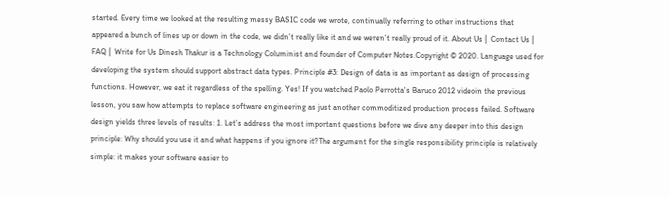started. Every time we looked at the resulting messy BASIC code we wrote, continually referring to other instructions that appeared a bunch of lines up or down in the code, we didn’t really like it and we weren’t really proud of it. About Us |  Contact Us |  FAQ |  Write for Us Dinesh Thakur is a Technology Columinist and founder of Computer Notes.Copyright © 2020. Language used for developing the system should support abstract data types. Principle #3: Design of data is as important as design of processing functions. However, we eat it regardless of the spelling. Yes! If you watched Paolo Perrotta's Baruco 2012 videoin the previous lesson, you saw how attempts to replace software engineering as just another commoditized production process failed. Software design yields three levels of results: 1. Let’s address the most important questions before we dive any deeper into this design principle: Why should you use it and what happens if you ignore it?The argument for the single responsibility principle is relatively simple: it makes your software easier to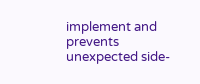implement and prevents unexpected side-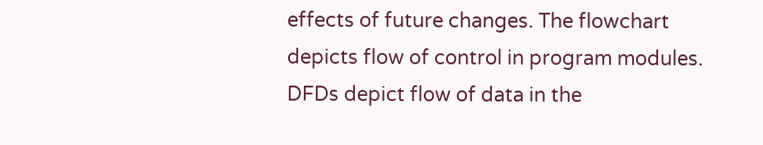effects of future changes. The flowchart depicts flow of control in program modules. DFDs depict flow of data in the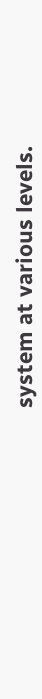system at various levels.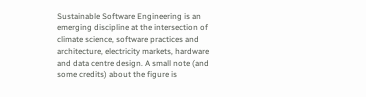Sustainable Software Engineering is an emerging discipline at the intersection of climate science, software practices and architecture, electricity markets, hardware and data centre design. A small note (and some credits) about the figure is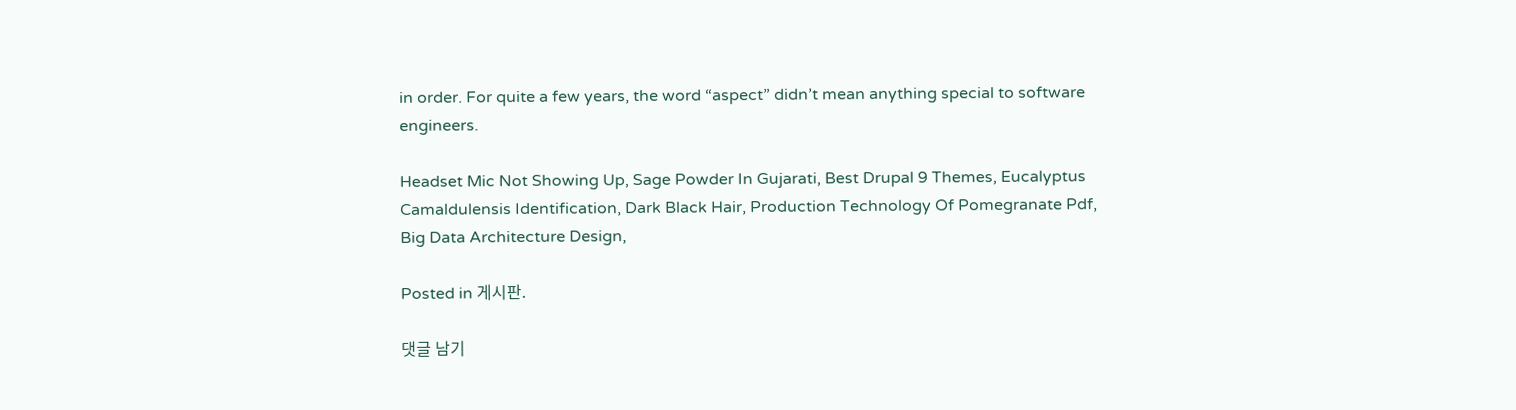in order. For quite a few years, the word “aspect” didn’t mean anything special to software engineers.

Headset Mic Not Showing Up, Sage Powder In Gujarati, Best Drupal 9 Themes, Eucalyptus Camaldulensis Identification, Dark Black Hair, Production Technology Of Pomegranate Pdf, Big Data Architecture Design,

Posted in 게시판.

댓글 남기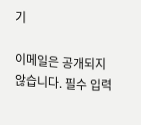기

이메일은 공개되지 않습니다. 필수 입력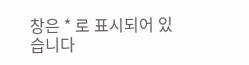창은 * 로 표시되어 있습니다